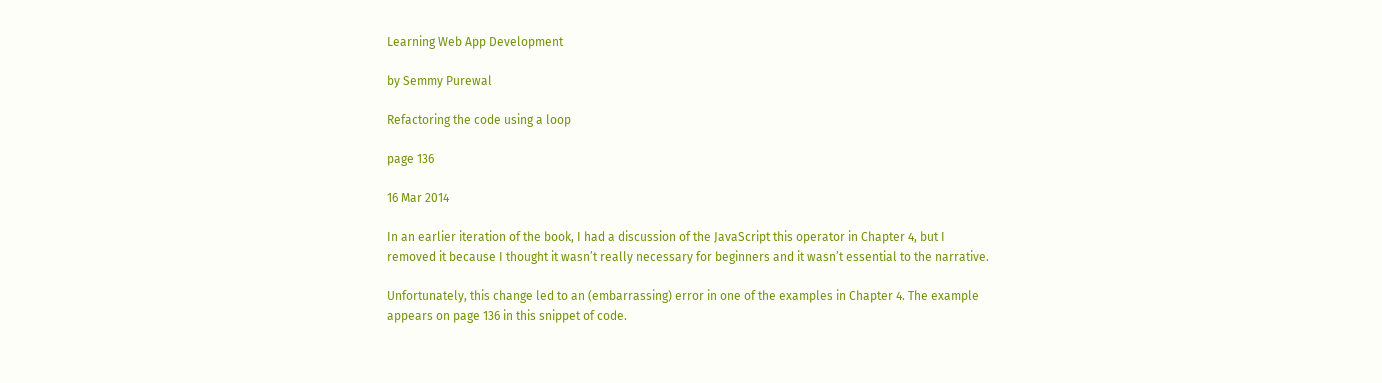Learning Web App Development

by Semmy Purewal

Refactoring the code using a loop

page 136

16 Mar 2014

In an earlier iteration of the book, I had a discussion of the JavaScript this operator in Chapter 4, but I removed it because I thought it wasn’t really necessary for beginners and it wasn’t essential to the narrative.

Unfortunately, this change led to an (embarrassing) error in one of the examples in Chapter 4. The example appears on page 136 in this snippet of code.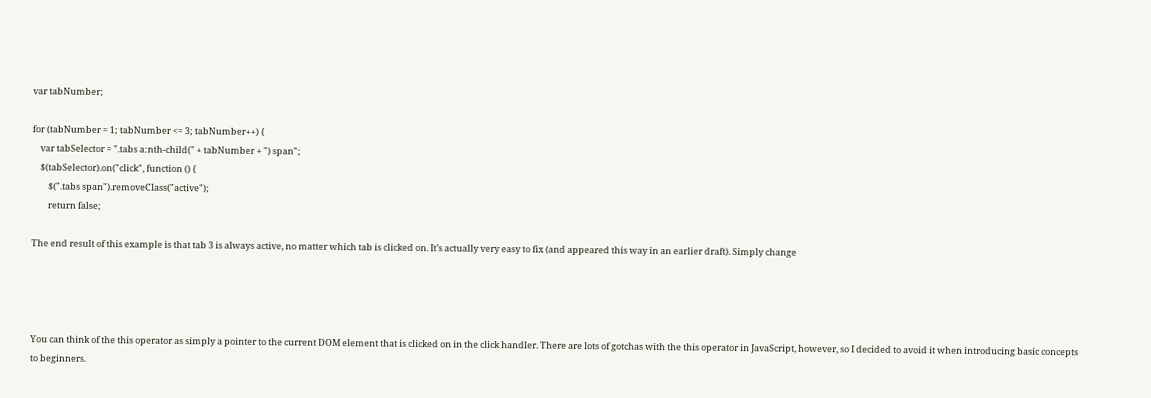var tabNumber;

for (tabNumber = 1; tabNumber <= 3; tabNumber++) {
    var tabSelector = ".tabs a:nth-child(" + tabNumber + ") span";
    $(tabSelector).on("click", function () {
        $(".tabs span").removeClass("active");
        return false;

The end result of this example is that tab 3 is always active, no matter which tab is clicked on. It’s actually very easy to fix (and appeared this way in an earlier draft). Simply change




You can think of the this operator as simply a pointer to the current DOM element that is clicked on in the click handler. There are lots of gotchas with the this operator in JavaScript, however, so I decided to avoid it when introducing basic concepts to beginners.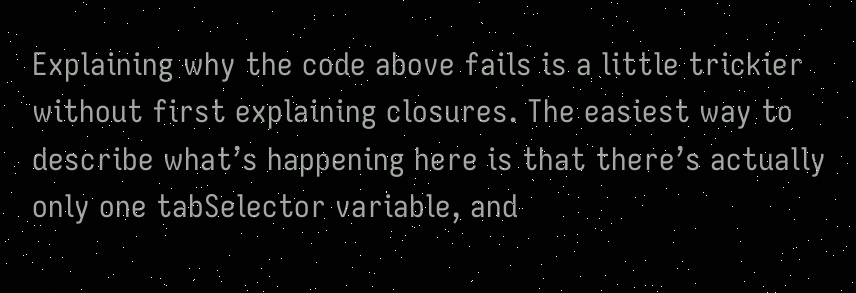Explaining why the code above fails is a little trickier without first explaining closures. The easiest way to describe what’s happening here is that there’s actually only one tabSelector variable, and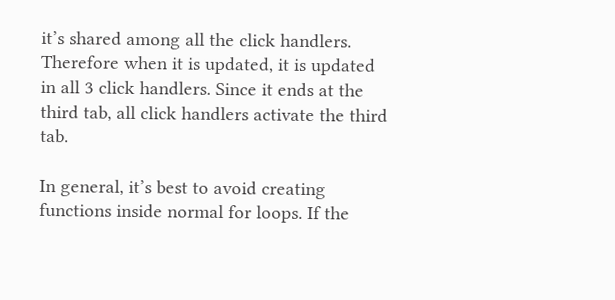it’s shared among all the click handlers. Therefore when it is updated, it is updated in all 3 click handlers. Since it ends at the third tab, all click handlers activate the third tab.

In general, it’s best to avoid creating functions inside normal for loops. If the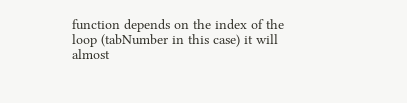function depends on the index of the loop (tabNumber in this case) it will almost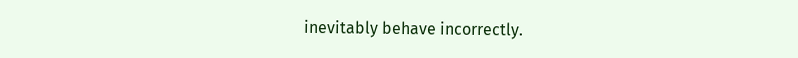inevitably behave incorrectly.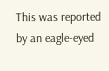This was reported by an eagle-eyed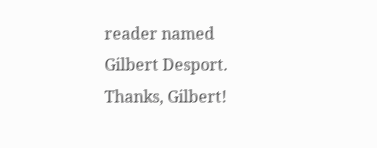reader named Gilbert Desport. Thanks, Gilbert!